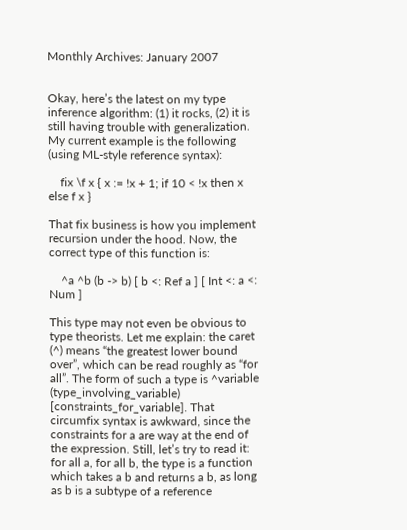Monthly Archives: January 2007


Okay, here’s the latest on my type inference algorithm: (1) it rocks, (2) it is still having trouble with generalization. My current example is the following (using ML-style reference syntax):

    fix \f x { x := !x + 1; if 10 < !x then x else f x }

That fix business is how you implement recursion under the hood. Now, the correct type of this function is:

    ^a ^b (b -> b) [ b <: Ref a ] [ Int <: a <: Num ]

This type may not even be obvious to type theorists. Let me explain: the caret (^) means “the greatest lower bound over”, which can be read roughly as “for all”. The form of such a type is ^variable (type_involving_variable) [constraints_for_variable]. That circumfix syntax is awkward, since the constraints for a are way at the end of the expression. Still, let’s try to read it: for all a, for all b, the type is a function which takes a b and returns a b, as long as b is a subtype of a reference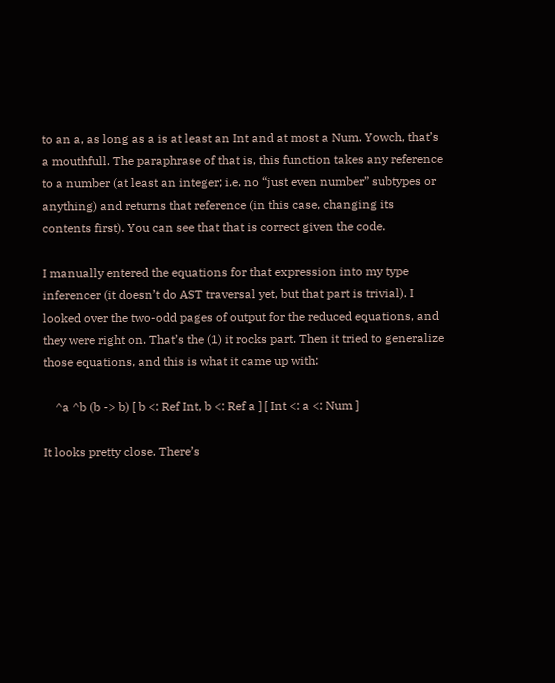to an a, as long as a is at least an Int and at most a Num. Yowch, that’s a mouthfull. The paraphrase of that is, this function takes any reference to a number (at least an integer; i.e. no “just even number” subtypes or anything) and returns that reference (in this case, changing its contents first). You can see that that is correct given the code.

I manually entered the equations for that expression into my type inferencer (it doesn’t do AST traversal yet, but that part is trivial). I looked over the two-odd pages of output for the reduced equations, and they were right on. That’s the (1) it rocks part. Then it tried to generalize those equations, and this is what it came up with:

    ^a ^b (b -> b) [ b <: Ref Int, b <: Ref a ] [ Int <: a <: Num ]

It looks pretty close. There’s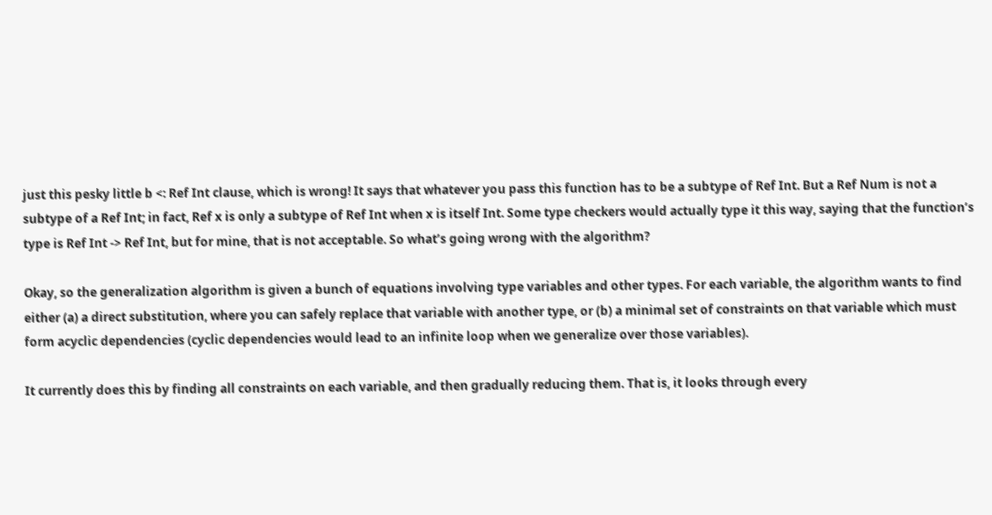just this pesky little b <: Ref Int clause, which is wrong! It says that whatever you pass this function has to be a subtype of Ref Int. But a Ref Num is not a subtype of a Ref Int; in fact, Ref x is only a subtype of Ref Int when x is itself Int. Some type checkers would actually type it this way, saying that the function’s type is Ref Int -> Ref Int, but for mine, that is not acceptable. So what’s going wrong with the algorithm?

Okay, so the generalization algorithm is given a bunch of equations involving type variables and other types. For each variable, the algorithm wants to find either (a) a direct substitution, where you can safely replace that variable with another type, or (b) a minimal set of constraints on that variable which must form acyclic dependencies (cyclic dependencies would lead to an infinite loop when we generalize over those variables).

It currently does this by finding all constraints on each variable, and then gradually reducing them. That is, it looks through every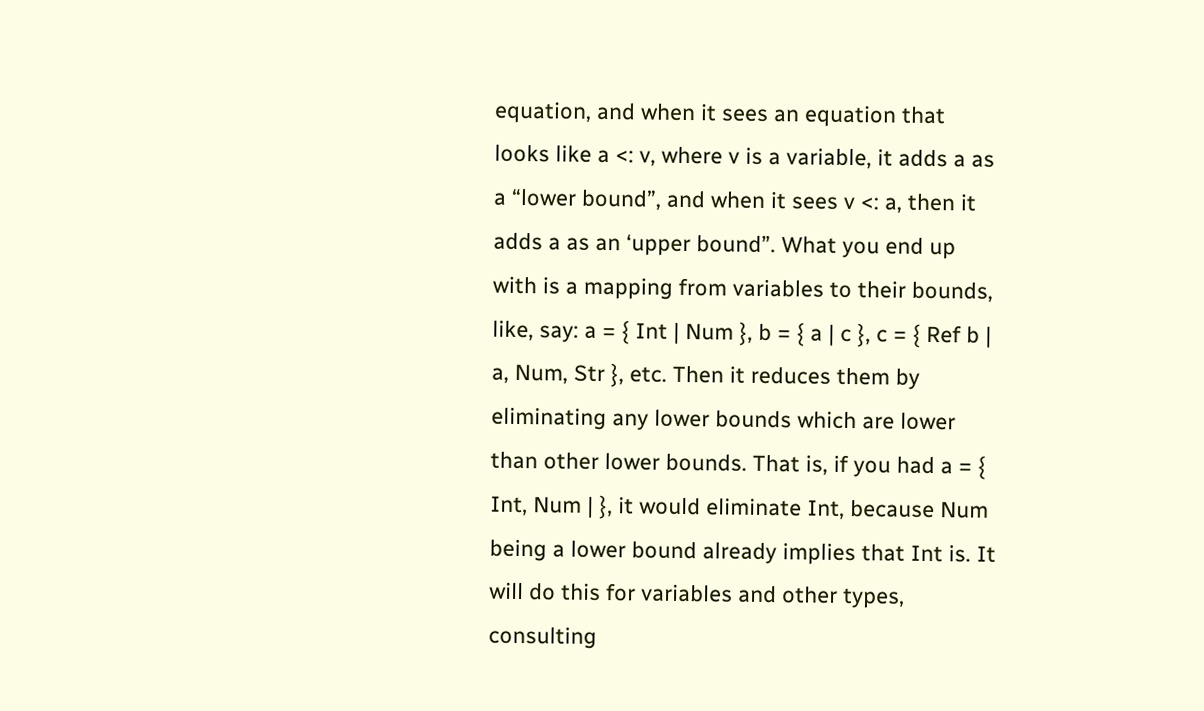equation, and when it sees an equation that looks like a <: v, where v is a variable, it adds a as a “lower bound”, and when it sees v <: a, then it adds a as an ‘upper bound”. What you end up with is a mapping from variables to their bounds, like, say: a = { Int | Num }, b = { a | c }, c = { Ref b | a, Num, Str }, etc. Then it reduces them by eliminating any lower bounds which are lower than other lower bounds. That is, if you had a = { Int, Num | }, it would eliminate Int, because Num being a lower bound already implies that Int is. It will do this for variables and other types, consulting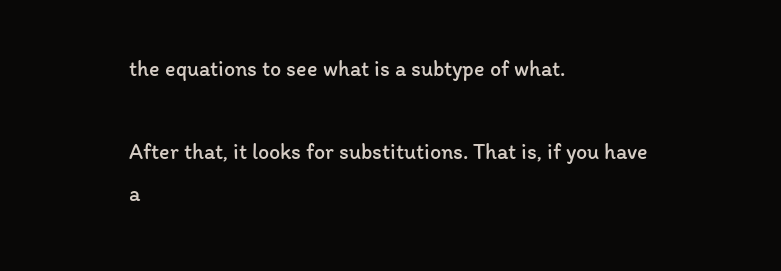the equations to see what is a subtype of what.

After that, it looks for substitutions. That is, if you have a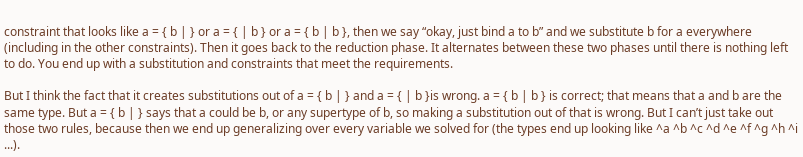constraint that looks like a = { b | } or a = { | b } or a = { b | b }, then we say “okay, just bind a to b” and we substitute b for a everywhere (including in the other constraints). Then it goes back to the reduction phase. It alternates between these two phases until there is nothing left to do. You end up with a substitution and constraints that meet the requirements.

But I think the fact that it creates substitutions out of a = { b | } and a = { | b }is wrong. a = { b | b } is correct; that means that a and b are the same type. But a = { b | } says that a could be b, or any supertype of b, so making a substitution out of that is wrong. But I can’t just take out those two rules, because then we end up generalizing over every variable we solved for (the types end up looking like ^a ^b ^c ^d ^e ^f ^g ^h ^i ...).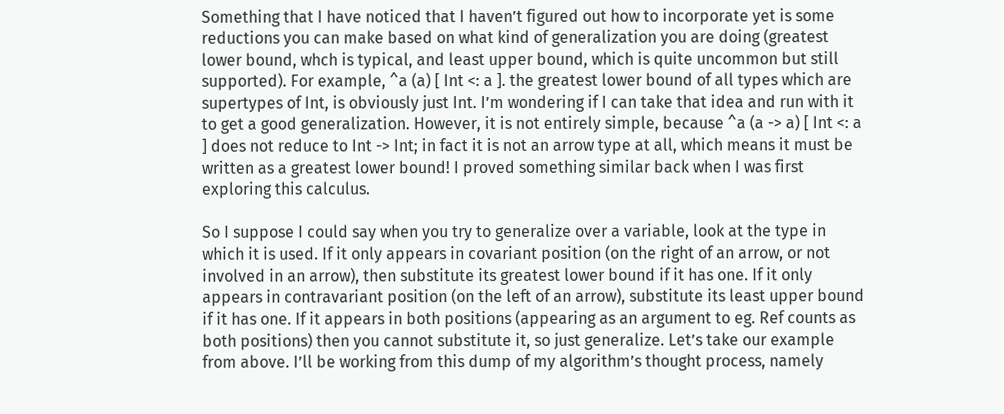Something that I have noticed that I haven’t figured out how to incorporate yet is some reductions you can make based on what kind of generalization you are doing (greatest lower bound, whch is typical, and least upper bound, which is quite uncommon but still supported). For example, ^a (a) [ Int <: a ]. the greatest lower bound of all types which are supertypes of Int, is obviously just Int. I’m wondering if I can take that idea and run with it to get a good generalization. However, it is not entirely simple, because ^a (a -> a) [ Int <: a ] does not reduce to Int -> Int; in fact it is not an arrow type at all, which means it must be written as a greatest lower bound! I proved something similar back when I was first exploring this calculus.

So I suppose I could say when you try to generalize over a variable, look at the type in which it is used. If it only appears in covariant position (on the right of an arrow, or not involved in an arrow), then substitute its greatest lower bound if it has one. If it only appears in contravariant position (on the left of an arrow), substitute its least upper bound if it has one. If it appears in both positions (appearing as an argument to eg. Ref counts as both positions) then you cannot substitute it, so just generalize. Let’s take our example from above. I’ll be working from this dump of my algorithm’s thought process, namely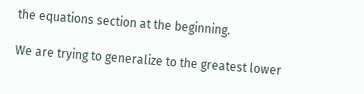the equations section at the beginning.

We are trying to generalize to the greatest lower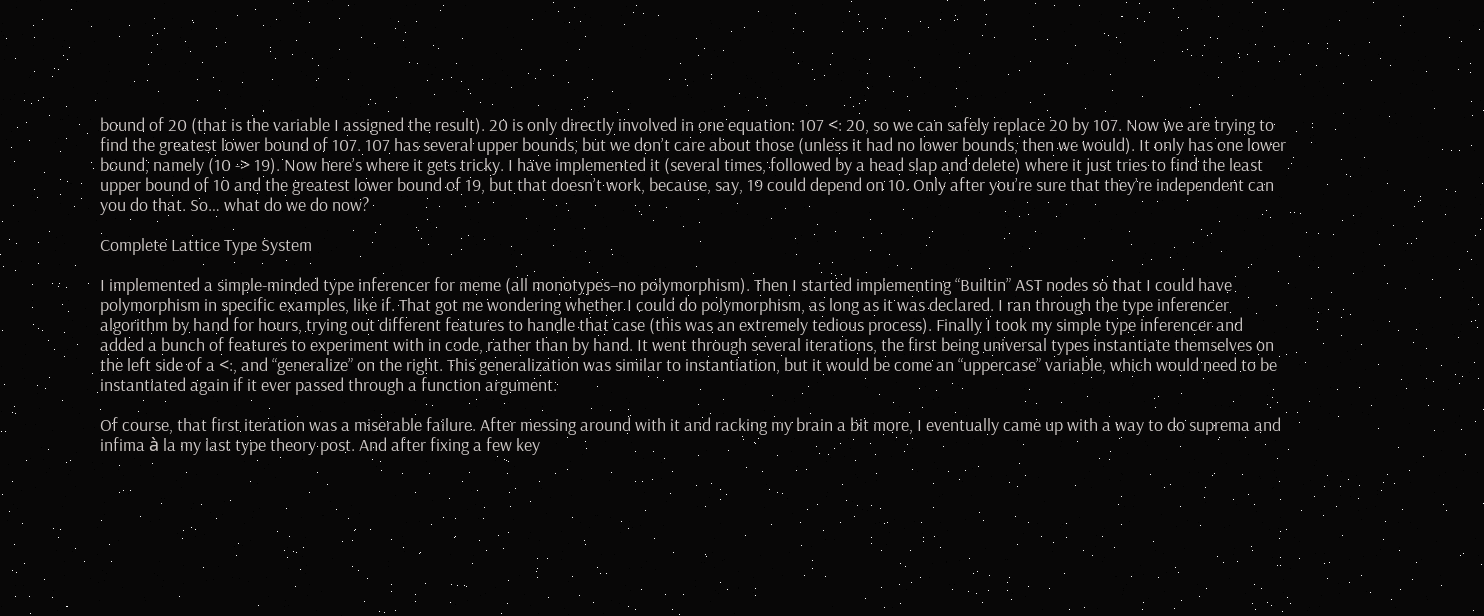bound of 20 (that is the variable I assigned the result). 20 is only directly involved in one equation: 107 <: 20, so we can safely replace 20 by 107. Now we are trying to find the greatest lower bound of 107. 107 has several upper bounds, but we don’t care about those (unless it had no lower bounds, then we would). It only has one lower bound, namely (10 -> 19). Now here’s where it gets tricky. I have implemented it (several times, followed by a head slap and delete) where it just tries to find the least upper bound of 10 and the greatest lower bound of 19, but that doesn’t work, because, say, 19 could depend on 10. Only after you’re sure that they’re independent can you do that. So… what do we do now?

Complete Lattice Type System

I implemented a simple-minded type inferencer for meme (all monotypes–no polymorphism). Then I started implementing “Builtin” AST nodes so that I could have polymorphism in specific examples, like if. That got me wondering whether I could do polymorphism, as long as it was declared. I ran through the type inferencer algorithm by hand for hours, trying out different features to handle that case (this was an extremely tedious process). Finally I took my simple type inferencer and added a bunch of features to experiment with in code, rather than by hand. It went through several iterations, the first being universal types instantiate themselves on the left side of a <:, and “generalize” on the right. This generalization was similar to instantiation, but it would be come an “uppercase” variable, which would need to be instantiated again if it ever passed through a function argument.

Of course, that first iteration was a miserable failure. After messing around with it and racking my brain a bit more, I eventually came up with a way to do suprema and infima à la my last type theory post. And after fixing a few key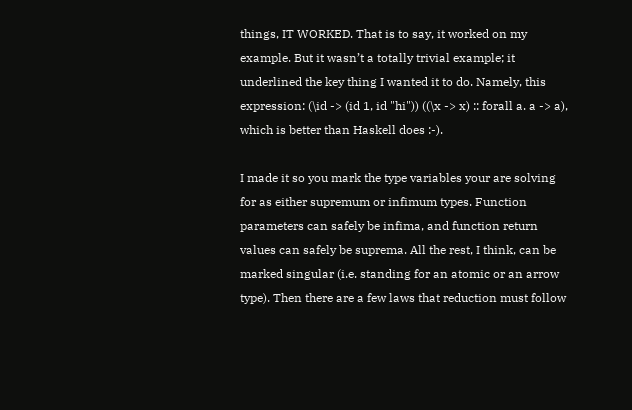things, IT WORKED. That is to say, it worked on my example. But it wasn’t a totally trivial example; it underlined the key thing I wanted it to do. Namely, this expression: (\id -> (id 1, id "hi")) ((\x -> x) :: forall a. a -> a), which is better than Haskell does :-).

I made it so you mark the type variables your are solving for as either supremum or infimum types. Function parameters can safely be infima, and function return values can safely be suprema. All the rest, I think, can be marked singular (i.e. standing for an atomic or an arrow type). Then there are a few laws that reduction must follow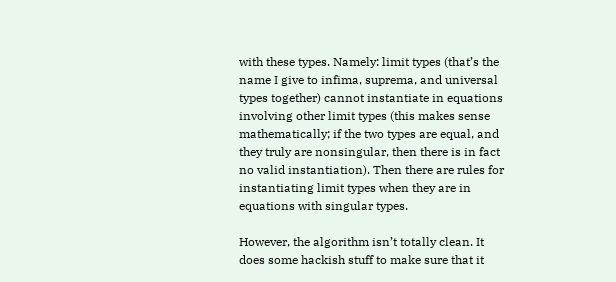with these types. Namely: limit types (that’s the name I give to infima, suprema, and universal types together) cannot instantiate in equations involving other limit types (this makes sense mathematically; if the two types are equal, and they truly are nonsingular, then there is in fact no valid instantiation). Then there are rules for instantiating limit types when they are in equations with singular types.

However, the algorithm isn’t totally clean. It does some hackish stuff to make sure that it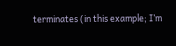terminates (in this example; I’m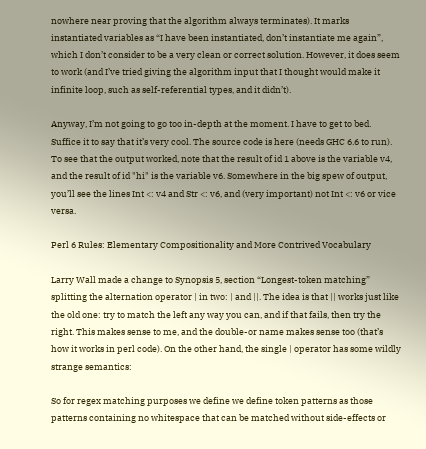nowhere near proving that the algorithm always terminates). It marks instantiated variables as “I have been instantiated, don’t instantiate me again”, which I don’t consider to be a very clean or correct solution. However, it does seem to work (and I’ve tried giving the algorithm input that I thought would make it infinite loop, such as self-referential types, and it didn’t).

Anyway, I’m not going to go too in-depth at the moment. I have to get to bed. Suffice it to say that it’s very cool. The source code is here (needs GHC 6.6 to run). To see that the output worked, note that the result of id 1 above is the variable v4, and the result of id "hi" is the variable v6. Somewhere in the big spew of output, you’ll see the lines Int <: v4 and Str <: v6, and (very important) not Int <: v6 or vice versa.

Perl 6 Rules: Elementary Compositionality and More Contrived Vocabulary

Larry Wall made a change to Synopsis 5, section “Longest-token matching” splitting the alternation operator | in two: | and ||. The idea is that || works just like the old one: try to match the left any way you can, and if that fails, then try the right. This makes sense to me, and the double-or name makes sense too (that’s how it works in perl code). On the other hand, the single | operator has some wildly strange semantics:

So for regex matching purposes we define we define token patterns as those patterns containing no whitespace that can be matched without side-effects or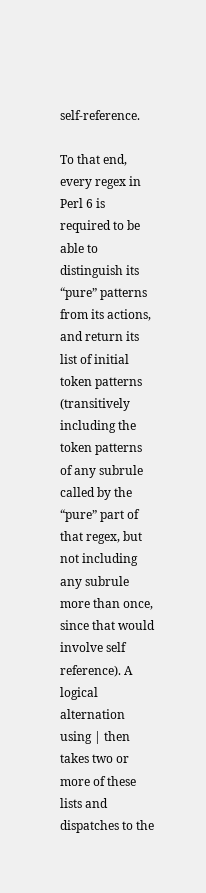self-reference.

To that end, every regex in Perl 6 is required to be able to distinguish its “pure” patterns from its actions, and return its list of initial token patterns (transitively including the token patterns of any subrule called by the “pure” part of that regex, but not including any subrule more than once, since that would involve self reference). A logical alternation using | then takes two or more of these lists and dispatches to the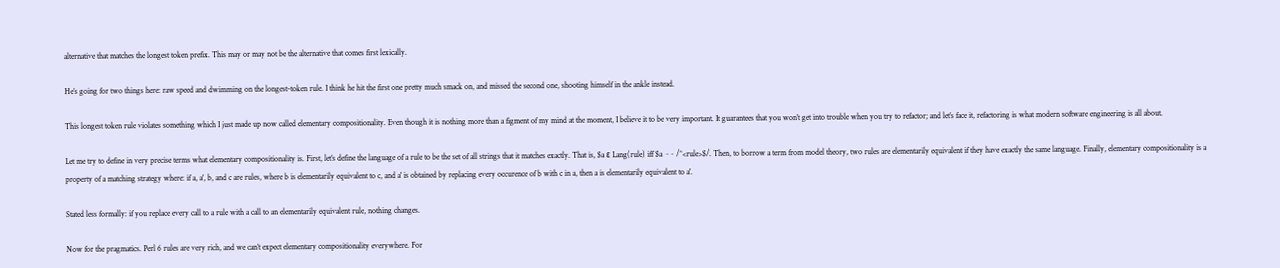alternative that matches the longest token prefix. This may or may not be the alternative that comes first lexically.

He’s going for two things here: raw speed and dwimming on the longest-token rule. I think he hit the first one pretty much smack on, and missed the second one, shooting himself in the ankle instead.

This longest token rule violates something which I just made up now called elementary compositionality. Even though it is nothing more than a figment of my mind at the moment, I believe it to be very important. It guarantees that you won’t get into trouble when you try to refactor; and let’s face it, refactoring is what modern software engineering is all about.

Let me try to define in very precise terms what elementary compositionality is. First, let’s define the language of a rule to be the set of all strings that it matches exactly. That is, $a ε Lang(rule) iff $a ~~ /^<rule>$/. Then, to borrow a term from model theory, two rules are elementarily equivalent if they have exactly the same language. Finally, elementary compositionality is a property of a matching strategy where: if a, a', b, and c are rules, where b is elementarily equivalent to c, and a' is obtained by replacing every occurence of b with c in a, then a is elementarily equivalent to a'.

Stated less formally: if you replace every call to a rule with a call to an elementarily equivalent rule, nothing changes.

Now for the pragmatics. Perl 6 rules are very rich, and we can’t expect elementary compositionality everywhere. For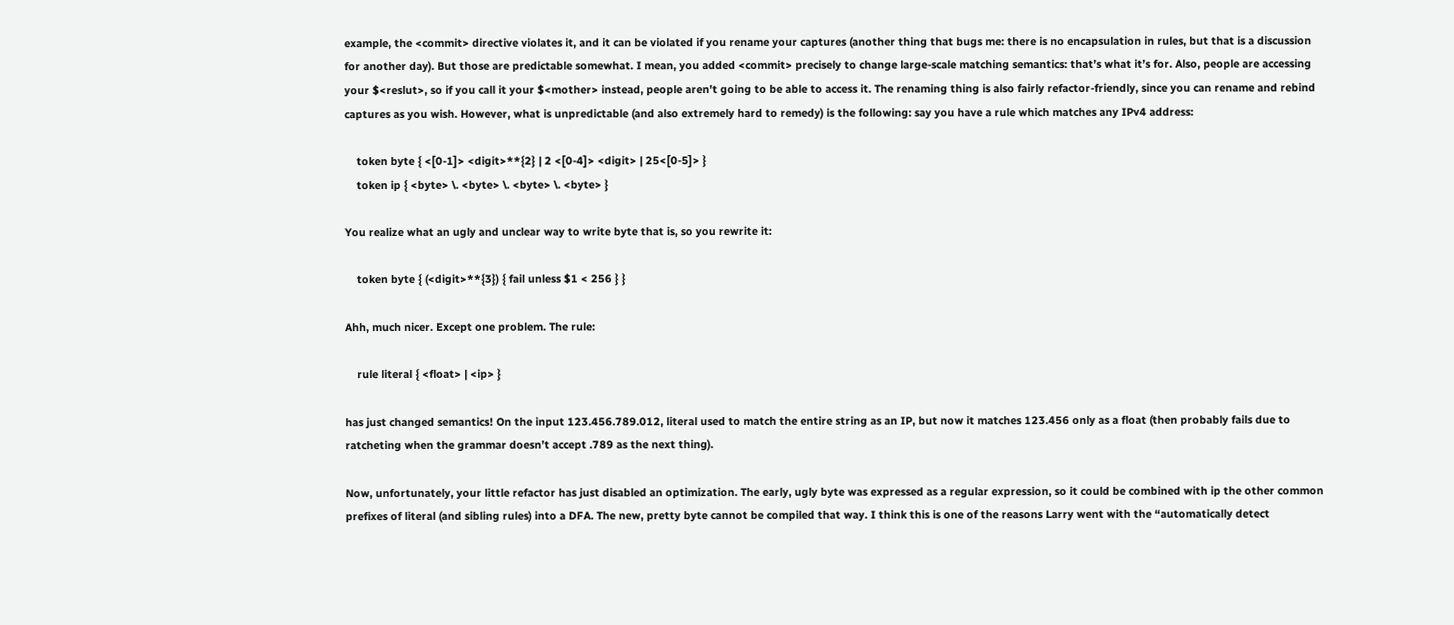example, the <commit> directive violates it, and it can be violated if you rename your captures (another thing that bugs me: there is no encapsulation in rules, but that is a discussion for another day). But those are predictable somewhat. I mean, you added <commit> precisely to change large-scale matching semantics: that’s what it’s for. Also, people are accessing your $<reslut>, so if you call it your $<mother> instead, people aren’t going to be able to access it. The renaming thing is also fairly refactor-friendly, since you can rename and rebind captures as you wish. However, what is unpredictable (and also extremely hard to remedy) is the following: say you have a rule which matches any IPv4 address:

    token byte { <[0-1]> <digit>**{2} | 2 <[0-4]> <digit> | 25<[0-5]> }
    token ip { <byte> \. <byte> \. <byte> \. <byte> }

You realize what an ugly and unclear way to write byte that is, so you rewrite it:

    token byte { (<digit>**{3}) { fail unless $1 < 256 } }

Ahh, much nicer. Except one problem. The rule:

    rule literal { <float> | <ip> }

has just changed semantics! On the input 123.456.789.012, literal used to match the entire string as an IP, but now it matches 123.456 only as a float (then probably fails due to ratcheting when the grammar doesn’t accept .789 as the next thing).

Now, unfortunately, your little refactor has just disabled an optimization. The early, ugly byte was expressed as a regular expression, so it could be combined with ip the other common prefixes of literal (and sibling rules) into a DFA. The new, pretty byte cannot be compiled that way. I think this is one of the reasons Larry went with the “automatically detect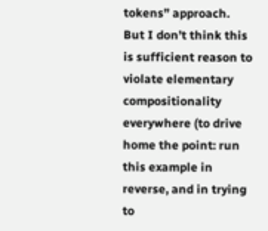tokens” approach. But I don’t think this is sufficient reason to violate elementary compositionality everywhere (to drive home the point: run this example in reverse, and in trying to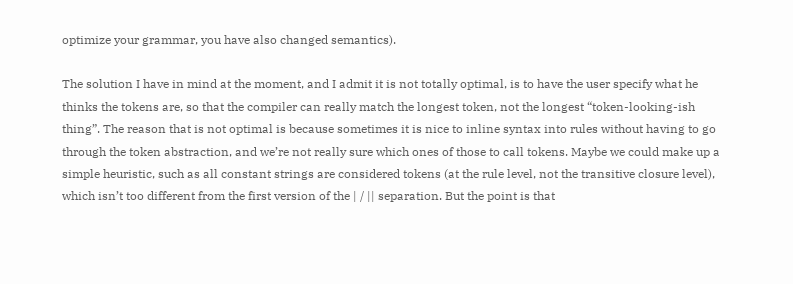optimize your grammar, you have also changed semantics).

The solution I have in mind at the moment, and I admit it is not totally optimal, is to have the user specify what he thinks the tokens are, so that the compiler can really match the longest token, not the longest “token-looking-ish thing”. The reason that is not optimal is because sometimes it is nice to inline syntax into rules without having to go through the token abstraction, and we’re not really sure which ones of those to call tokens. Maybe we could make up a simple heuristic, such as all constant strings are considered tokens (at the rule level, not the transitive closure level), which isn’t too different from the first version of the | / || separation. But the point is that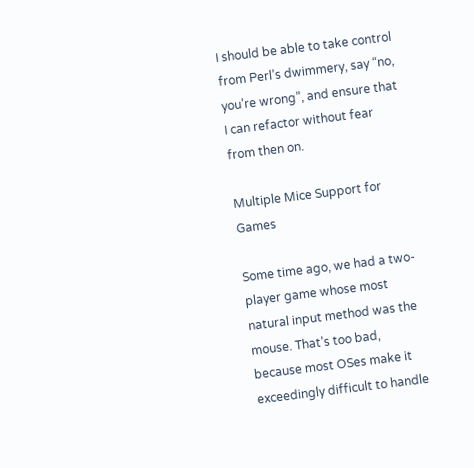I should be able to take control from Perl’s dwimmery, say “no, you’re wrong”, and ensure that I can refactor without fear from then on.

Multiple Mice Support for Games

Some time ago, we had a two-player game whose most natural input method was the mouse. That’s too bad, because most OSes make it exceedingly difficult to handle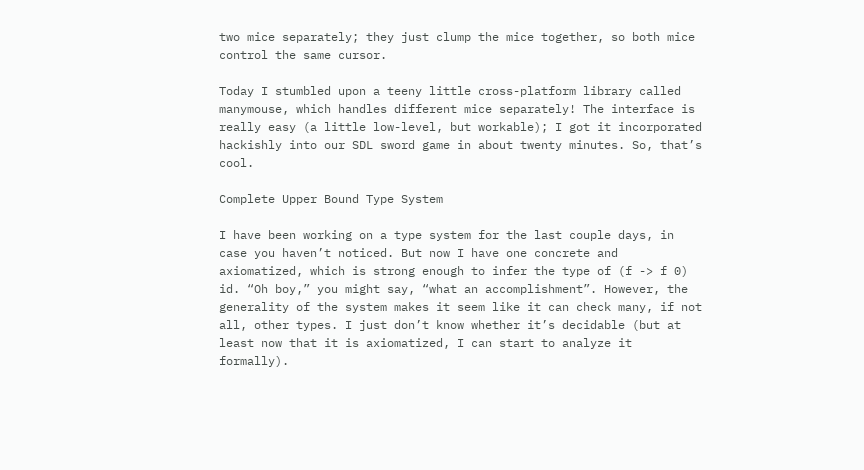two mice separately; they just clump the mice together, so both mice control the same cursor.

Today I stumbled upon a teeny little cross-platform library called manymouse, which handles different mice separately! The interface is really easy (a little low-level, but workable); I got it incorporated hackishly into our SDL sword game in about twenty minutes. So, that’s cool.

Complete Upper Bound Type System

I have been working on a type system for the last couple days, in case you haven’t noticed. But now I have one concrete and axiomatized, which is strong enough to infer the type of (f -> f 0) id. “Oh boy,” you might say, “what an accomplishment”. However, the generality of the system makes it seem like it can check many, if not all, other types. I just don’t know whether it’s decidable (but at least now that it is axiomatized, I can start to analyze it formally).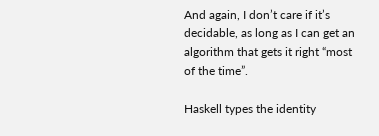And again, I don’t care if it’s decidable, as long as I can get an algorithm that gets it right “most of the time”.

Haskell types the identity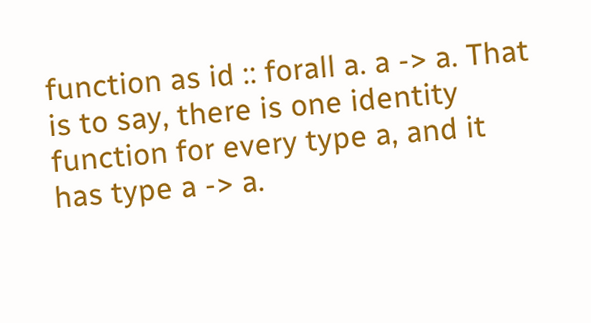function as id :: forall a. a -> a. That is to say, there is one identity function for every type a, and it has type a -> a.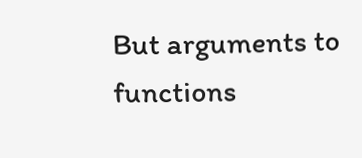But arguments to functions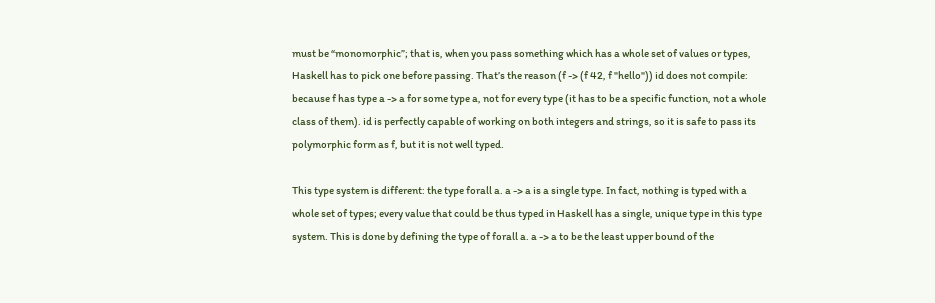must be “monomorphic”; that is, when you pass something which has a whole set of values or types, Haskell has to pick one before passing. That’s the reason (f -> (f 42, f "hello")) id does not compile: because f has type a -> a for some type a, not for every type (it has to be a specific function, not a whole class of them). id is perfectly capable of working on both integers and strings, so it is safe to pass its polymorphic form as f, but it is not well typed.

This type system is different: the type forall a. a -> a is a single type. In fact, nothing is typed with a whole set of types; every value that could be thus typed in Haskell has a single, unique type in this type system. This is done by defining the type of forall a. a -> a to be the least upper bound of the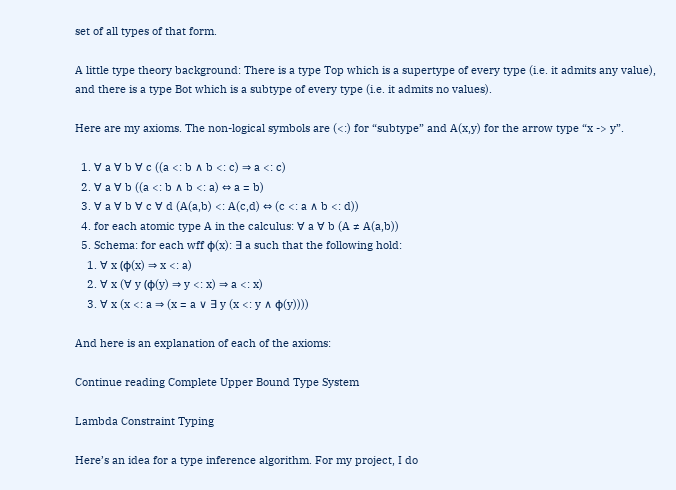set of all types of that form.

A little type theory background: There is a type Top which is a supertype of every type (i.e. it admits any value), and there is a type Bot which is a subtype of every type (i.e. it admits no values).

Here are my axioms. The non-logical symbols are (<:) for “subtype” and A(x,y) for the arrow type “x -> y”.

  1. ∀ a ∀ b ∀ c ((a <: b ∧ b <: c) ⇒ a <: c)
  2. ∀ a ∀ b ((a <: b ∧ b <: a) ⇔ a = b)
  3. ∀ a ∀ b ∀ c ∀ d (A(a,b) <: A(c,d) ⇔ (c <: a ∧ b <: d))
  4. for each atomic type A in the calculus: ∀ a ∀ b (A ≠ A(a,b))
  5. Schema: for each wff φ(x): ∃ a such that the following hold:
    1. ∀ x (φ(x) ⇒ x <: a)
    2. ∀ x (∀ y (φ(y) ⇒ y <: x) ⇒ a <: x)
    3. ∀ x (x <: a ⇒ (x = a ∨ ∃ y (x <: y ∧ φ(y))))

And here is an explanation of each of the axioms:

Continue reading Complete Upper Bound Type System

Lambda Constraint Typing

Here’s an idea for a type inference algorithm. For my project, I do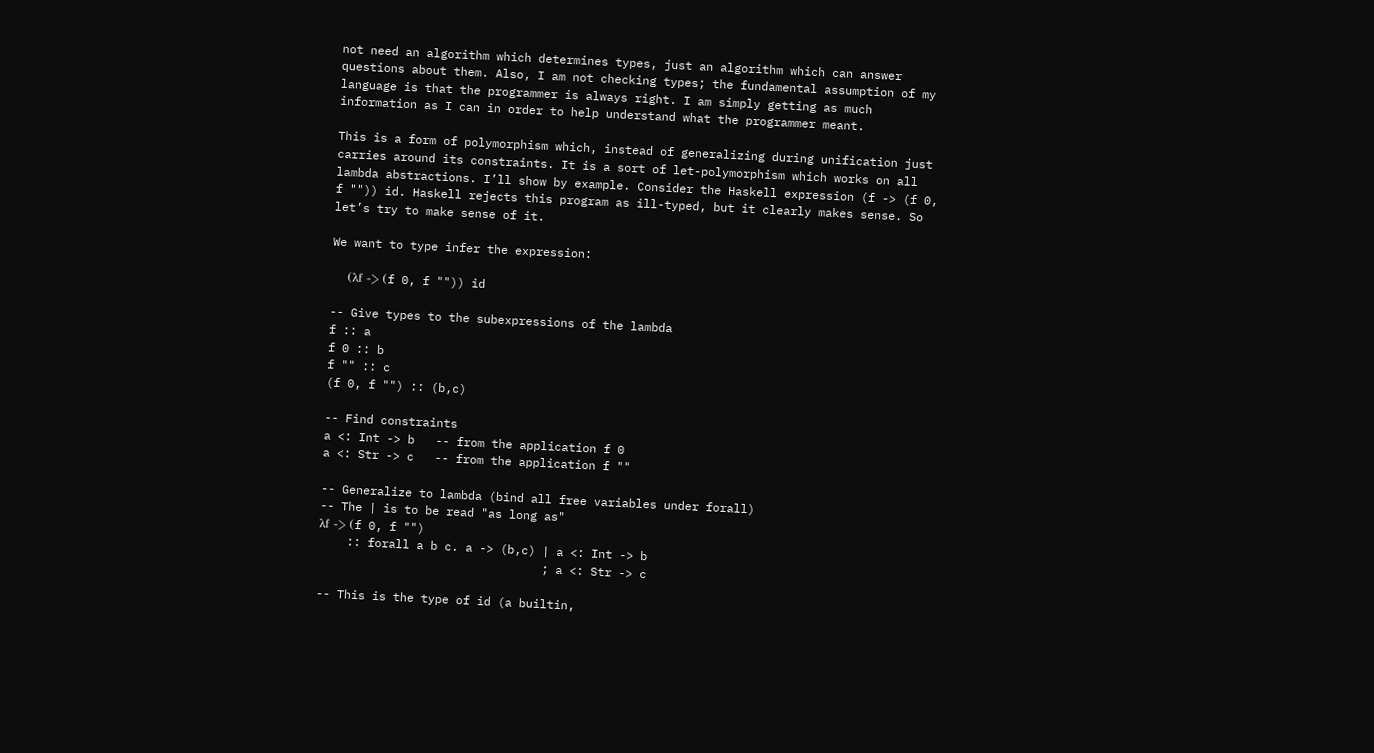not need an algorithm which determines types, just an algorithm which can answer questions about them. Also, I am not checking types; the fundamental assumption of my language is that the programmer is always right. I am simply getting as much information as I can in order to help understand what the programmer meant.

This is a form of polymorphism which, instead of generalizing during unification just carries around its constraints. It is a sort of let-polymorphism which works on all lambda abstractions. I’ll show by example. Consider the Haskell expression (f -> (f 0, f "")) id. Haskell rejects this program as ill-typed, but it clearly makes sense. So let’s try to make sense of it.

We want to type infer the expression:

    (λf -> (f 0, f "")) id

-- Give types to the subexpressions of the lambda
f :: a
f 0 :: b
f "" :: c
(f 0, f "") :: (b,c)

-- Find constraints
a <: Int -> b   -- from the application f 0
a <: Str -> c   -- from the application f ""

-- Generalize to lambda (bind all free variables under forall)
-- The | is to be read "as long as"
λf -> (f 0, f "")
    :: forall a b c. a -> (b,c) | a <: Int -> b
                                ; a <: Str -> c

-- This is the type of id (a builtin,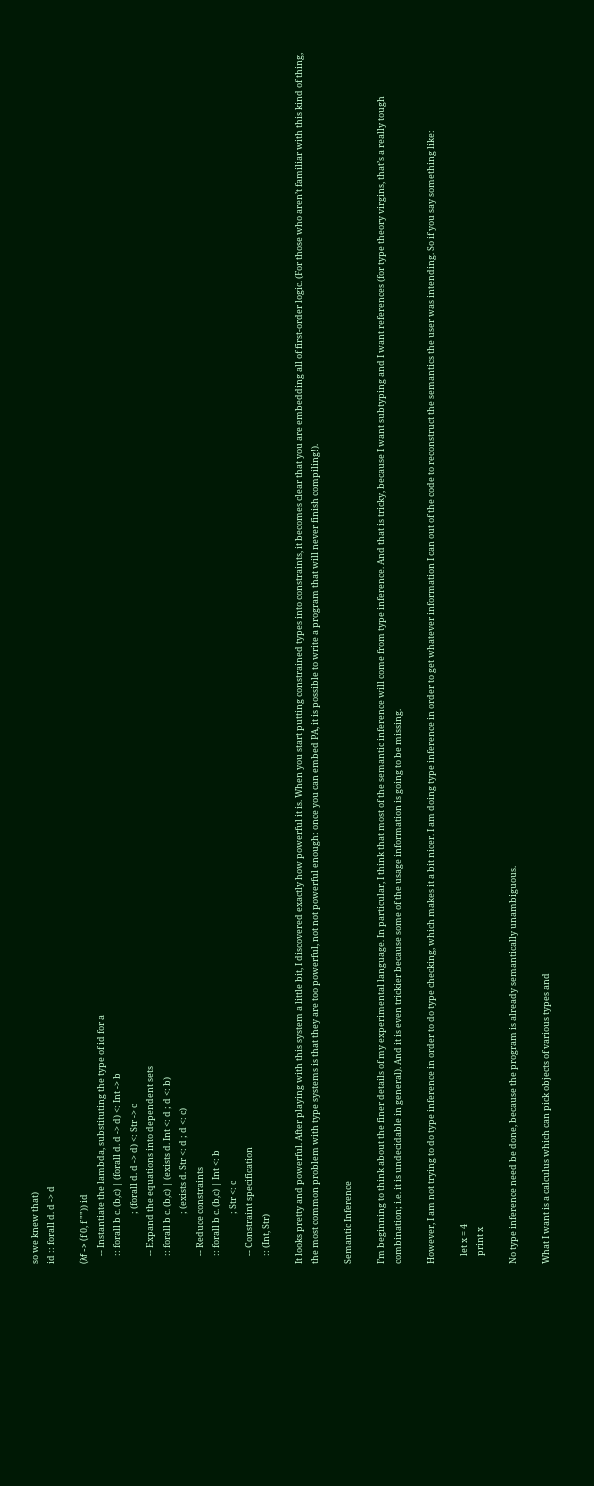so we knew that)
id :: forall d. d -> d

(λf -> (f 0, f "")) id
    -- Instantiate the lambda, substituting the type of id for a
    :: forall b c. (b,c) | (forall d. d -> d) <: Int -> b
                         ; (forall d. d -> d) <: Str -> c
    -- Expand the equations into dependent sets
    :: forall b c. (b,c) | (exists d. Int <: d ; d <: b)
                         ; (exists d. Str <: d ; d <: c)
    -- Reduce constraints
    :: forall b c. (b,c) | Int <: b
                         ; Str <: c
    -- Constraint specification
    :: (Int, Str)

It looks pretty and powerful. After playing with this system a little bit, I discovered exactly how powerful it is. When you start putting constrained types into constraints, it becomes clear that you are embedding all of first-order logic. (For those who aren’t familiar with this kind of thing, the most common problem with type systems is that they are too powerful, not not powerful enough: once you can embed PA, it is possible to write a program that will never finish compiling!).

Semantic Inference

I’m beginning to think about the finer details of my experimental language. In particular, I think that most of the semantic inference will come from type inference. And that is tricky, because I want subtyping and I want references (for type theory virgins, that’s a really tough combination; i.e. it is undecidable in general). And it is even trickier because some of the usage information is going to be missing.

However, I am not trying to do type inference in order to do type checking, which makes it a bit nicer. I am doing type inference in order to get whatever information I can out of the code to reconstruct the semantics the user was intending. So if you say something like:

    let x = 4
    print x

No type inference need be done, because the program is already semantically unambiguous.

What I want is a calculus which can pick objects of various types and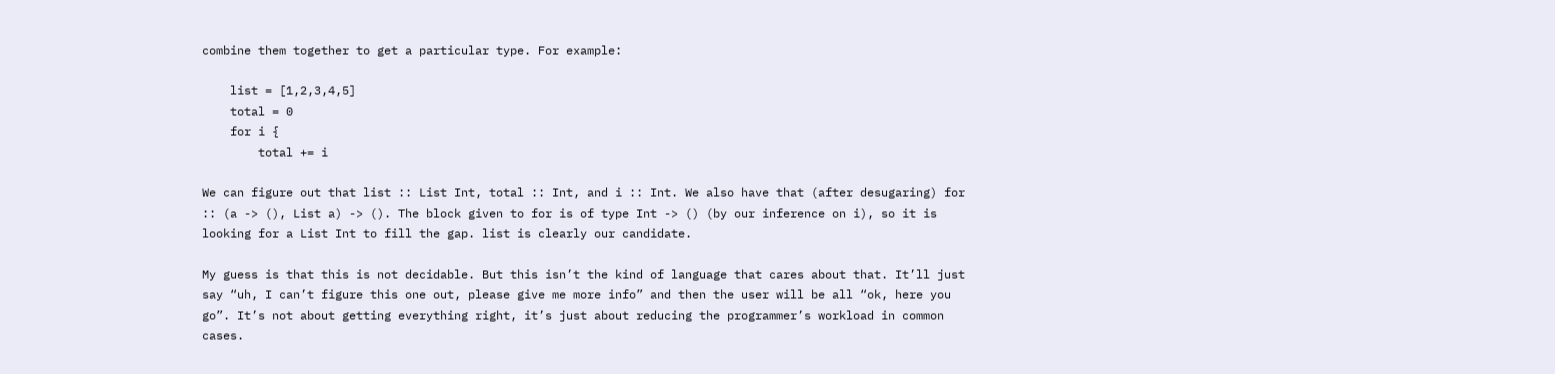combine them together to get a particular type. For example:

    list = [1,2,3,4,5]
    total = 0
    for i {
        total += i

We can figure out that list :: List Int, total :: Int, and i :: Int. We also have that (after desugaring) for :: (a -> (), List a) -> (). The block given to for is of type Int -> () (by our inference on i), so it is looking for a List Int to fill the gap. list is clearly our candidate.

My guess is that this is not decidable. But this isn’t the kind of language that cares about that. It’ll just say “uh, I can’t figure this one out, please give me more info” and then the user will be all “ok, here you go”. It’s not about getting everything right, it’s just about reducing the programmer’s workload in common cases.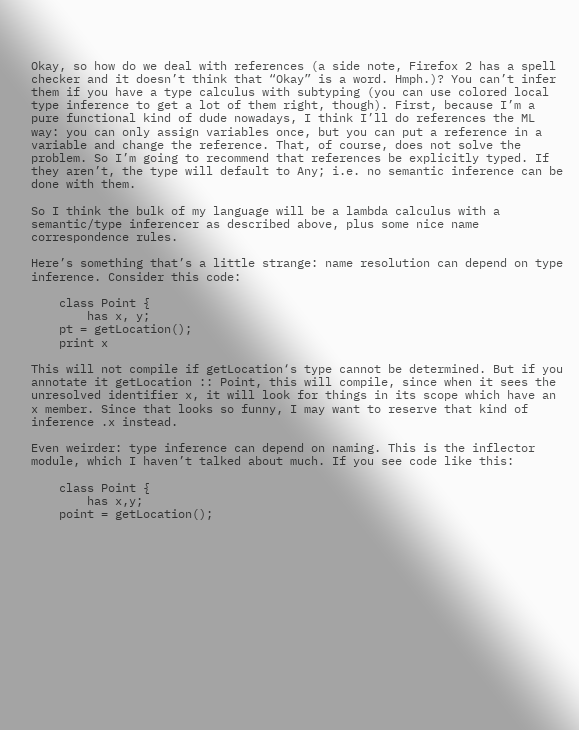Okay, so how do we deal with references (a side note, Firefox 2 has a spell checker and it doesn’t think that “Okay” is a word. Hmph.)? You can’t infer them if you have a type calculus with subtyping (you can use colored local type inference to get a lot of them right, though). First, because I’m a pure functional kind of dude nowadays, I think I’ll do references the ML way: you can only assign variables once, but you can put a reference in a variable and change the reference. That, of course, does not solve the problem. So I’m going to recommend that references be explicitly typed. If they aren’t, the type will default to Any; i.e. no semantic inference can be done with them.

So I think the bulk of my language will be a lambda calculus with a semantic/type inferencer as described above, plus some nice name correspondence rules.

Here’s something that’s a little strange: name resolution can depend on type inference. Consider this code:

    class Point {
        has x, y;
    pt = getLocation();
    print x

This will not compile if getLocation‘s type cannot be determined. But if you annotate it getLocation :: Point, this will compile, since when it sees the unresolved identifier x, it will look for things in its scope which have an x member. Since that looks so funny, I may want to reserve that kind of inference .x instead.

Even weirder: type inference can depend on naming. This is the inflector module, which I haven’t talked about much. If you see code like this:

    class Point {
        has x,y;
    point = getLocation();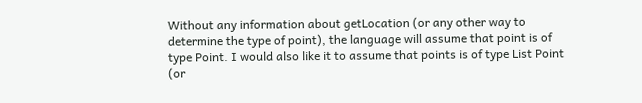Without any information about getLocation (or any other way to determine the type of point), the language will assume that point is of type Point. I would also like it to assume that points is of type List Point (or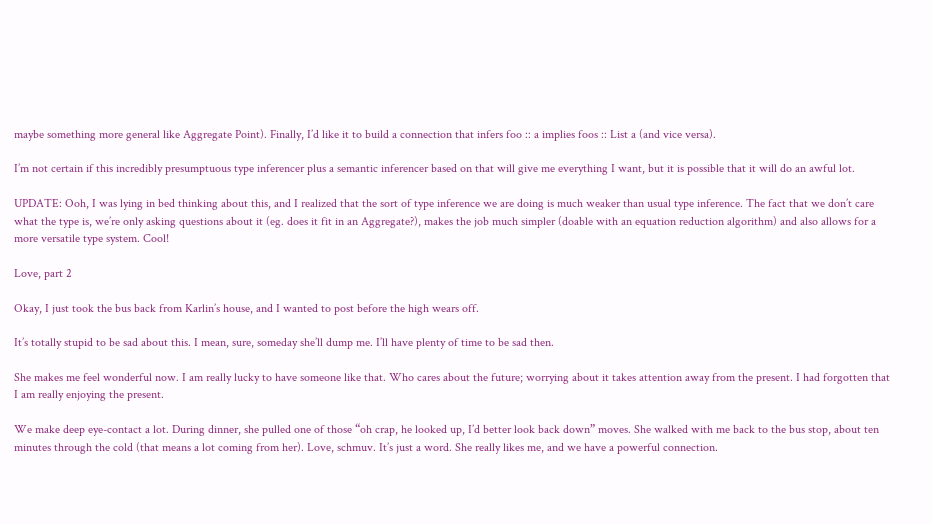maybe something more general like Aggregate Point). Finally, I’d like it to build a connection that infers foo :: a implies foos :: List a (and vice versa).

I’m not certain if this incredibly presumptuous type inferencer plus a semantic inferencer based on that will give me everything I want, but it is possible that it will do an awful lot.

UPDATE: Ooh, I was lying in bed thinking about this, and I realized that the sort of type inference we are doing is much weaker than usual type inference. The fact that we don’t care what the type is, we’re only asking questions about it (eg. does it fit in an Aggregate?), makes the job much simpler (doable with an equation reduction algorithm) and also allows for a more versatile type system. Cool!

Love, part 2

Okay, I just took the bus back from Karlin’s house, and I wanted to post before the high wears off.

It’s totally stupid to be sad about this. I mean, sure, someday she’ll dump me. I’ll have plenty of time to be sad then.

She makes me feel wonderful now. I am really lucky to have someone like that. Who cares about the future; worrying about it takes attention away from the present. I had forgotten that I am really enjoying the present.

We make deep eye-contact a lot. During dinner, she pulled one of those “oh crap, he looked up, I’d better look back down” moves. She walked with me back to the bus stop, about ten minutes through the cold (that means a lot coming from her). Love, schmuv. It’s just a word. She really likes me, and we have a powerful connection.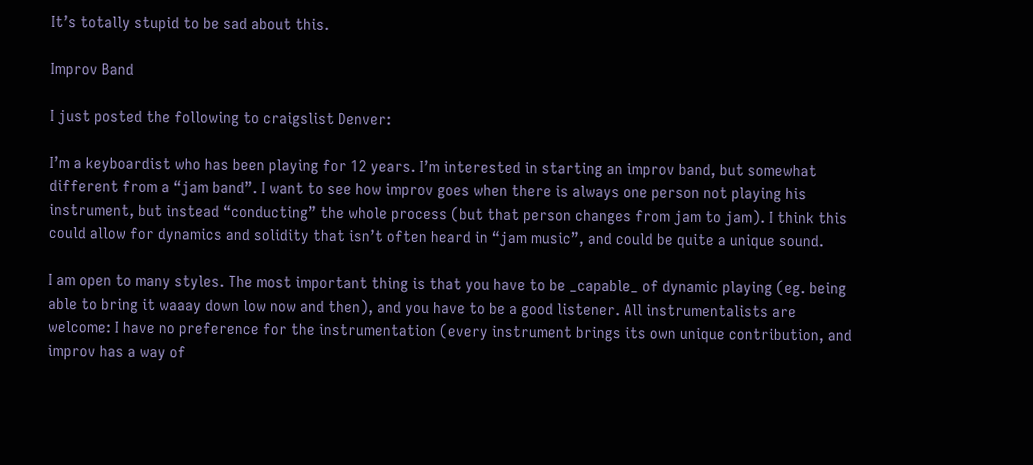It’s totally stupid to be sad about this.

Improv Band

I just posted the following to craigslist Denver:

I’m a keyboardist who has been playing for 12 years. I’m interested in starting an improv band, but somewhat different from a “jam band”. I want to see how improv goes when there is always one person not playing his instrument, but instead “conducting” the whole process (but that person changes from jam to jam). I think this could allow for dynamics and solidity that isn’t often heard in “jam music”, and could be quite a unique sound.

I am open to many styles. The most important thing is that you have to be _capable_ of dynamic playing (eg. being able to bring it waaay down low now and then), and you have to be a good listener. All instrumentalists are welcome: I have no preference for the instrumentation (every instrument brings its own unique contribution, and improv has a way of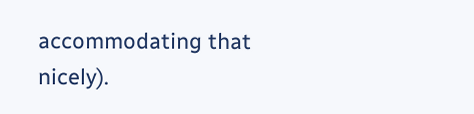accommodating that nicely).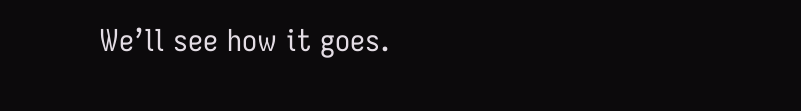We’ll see how it goes.